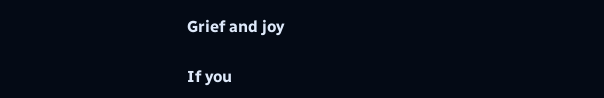Grief and joy

If you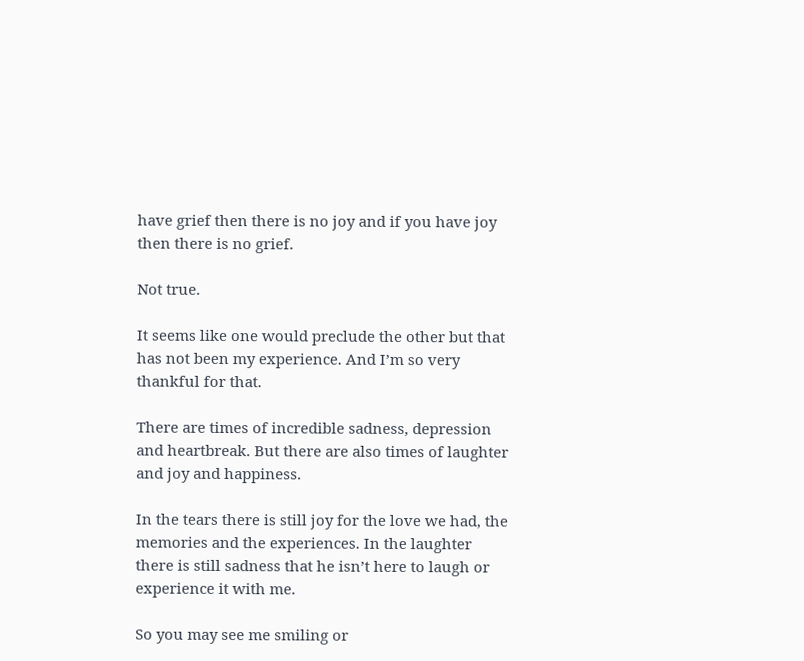have grief then there is no joy and if you have joy then there is no grief.

Not true.

It seems like one would preclude the other but that has not been my experience. And I’m so very thankful for that.

There are times of incredible sadness, depression and heartbreak. But there are also times of laughter and joy and happiness.

In the tears there is still joy for the love we had, the memories and the experiences. In the laughter there is still sadness that he isn’t here to laugh or experience it with me.

So you may see me smiling or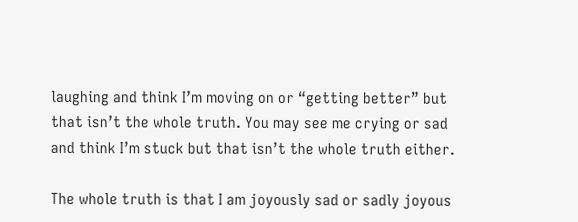laughing and think I’m moving on or “getting better” but that isn’t the whole truth. You may see me crying or sad and think I’m stuck but that isn’t the whole truth either.

The whole truth is that I am joyously sad or sadly joyous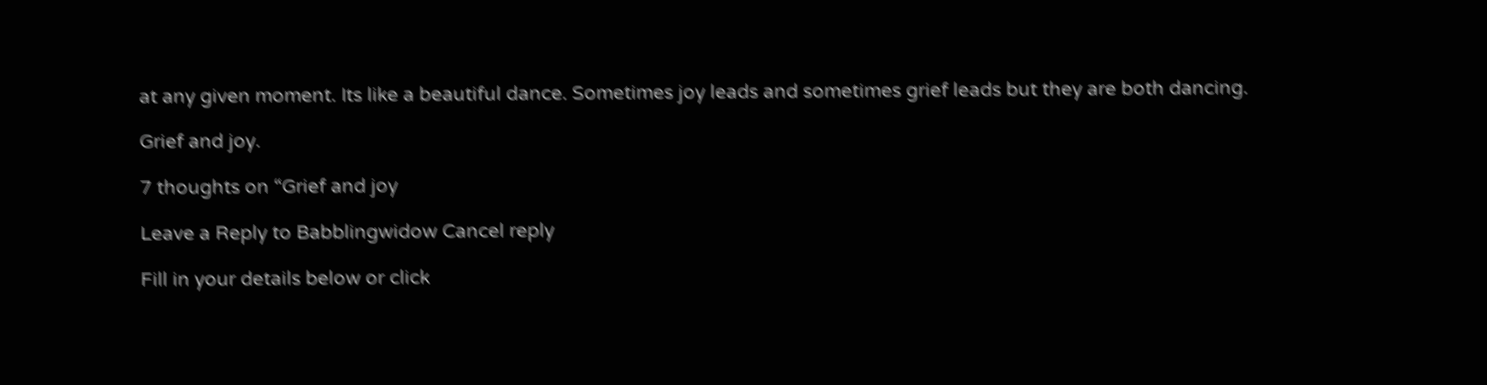at any given moment. Its like a beautiful dance. Sometimes joy leads and sometimes grief leads but they are both dancing.

Grief and joy.

7 thoughts on “Grief and joy

Leave a Reply to Babblingwidow Cancel reply

Fill in your details below or click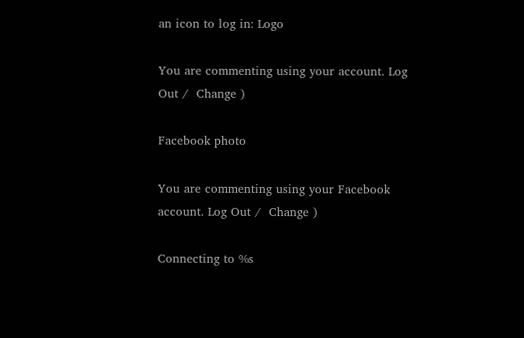an icon to log in: Logo

You are commenting using your account. Log Out /  Change )

Facebook photo

You are commenting using your Facebook account. Log Out /  Change )

Connecting to %s